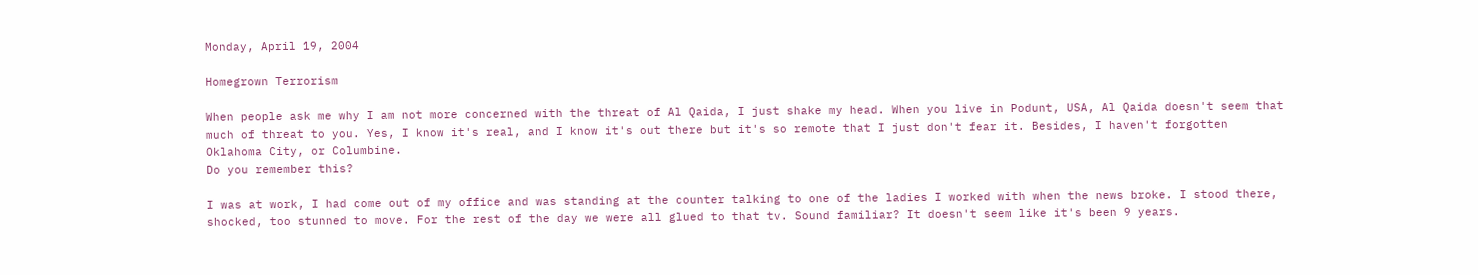Monday, April 19, 2004

Homegrown Terrorism

When people ask me why I am not more concerned with the threat of Al Qaida, I just shake my head. When you live in Podunt, USA, Al Qaida doesn't seem that much of threat to you. Yes, I know it's real, and I know it's out there but it's so remote that I just don't fear it. Besides, I haven't forgotten Oklahoma City, or Columbine.
Do you remember this?

I was at work, I had come out of my office and was standing at the counter talking to one of the ladies I worked with when the news broke. I stood there, shocked, too stunned to move. For the rest of the day we were all glued to that tv. Sound familiar? It doesn't seem like it's been 9 years.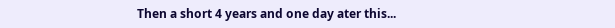Then a short 4 years and one day ater this...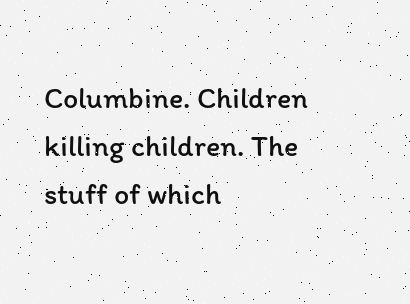Columbine. Children killing children. The stuff of which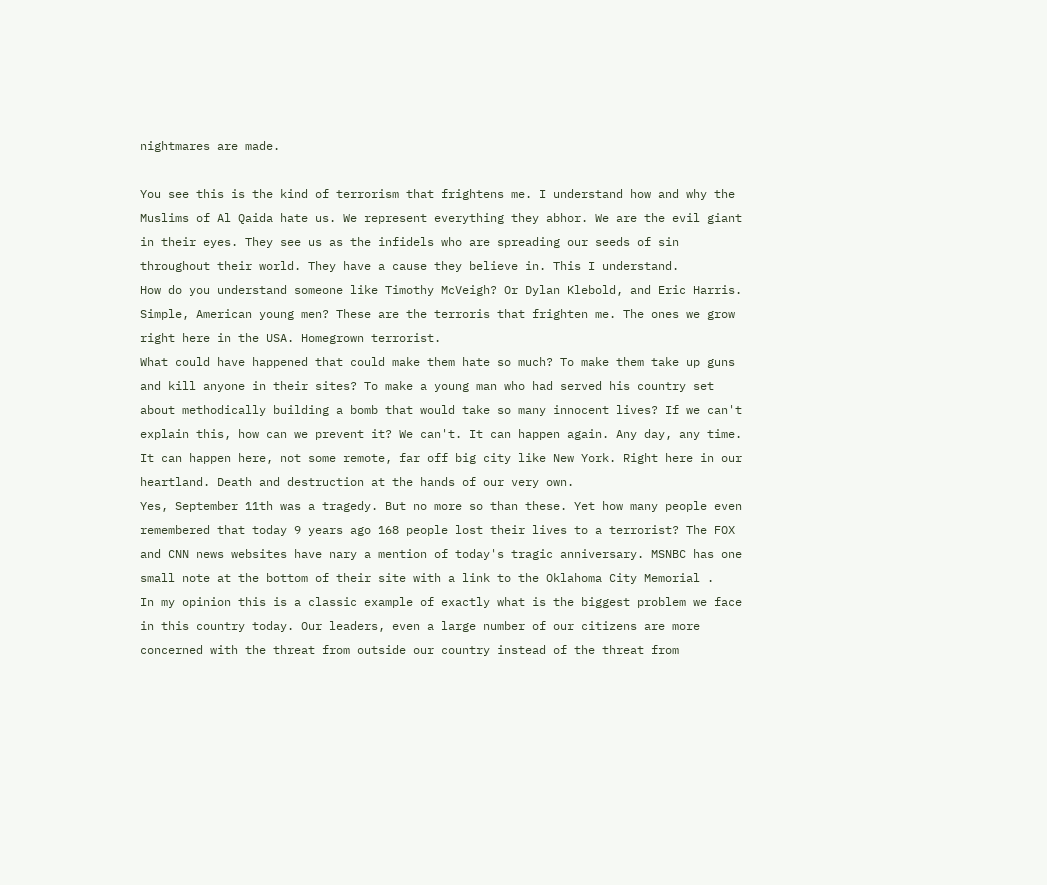nightmares are made.

You see this is the kind of terrorism that frightens me. I understand how and why the Muslims of Al Qaida hate us. We represent everything they abhor. We are the evil giant in their eyes. They see us as the infidels who are spreading our seeds of sin throughout their world. They have a cause they believe in. This I understand.
How do you understand someone like Timothy McVeigh? Or Dylan Klebold, and Eric Harris. Simple, American young men? These are the terroris that frighten me. The ones we grow right here in the USA. Homegrown terrorist.
What could have happened that could make them hate so much? To make them take up guns and kill anyone in their sites? To make a young man who had served his country set about methodically building a bomb that would take so many innocent lives? If we can't explain this, how can we prevent it? We can't. It can happen again. Any day, any time. It can happen here, not some remote, far off big city like New York. Right here in our heartland. Death and destruction at the hands of our very own.
Yes, September 11th was a tragedy. But no more so than these. Yet how many people even remembered that today 9 years ago 168 people lost their lives to a terrorist? The FOX and CNN news websites have nary a mention of today's tragic anniversary. MSNBC has one small note at the bottom of their site with a link to the Oklahoma City Memorial .
In my opinion this is a classic example of exactly what is the biggest problem we face in this country today. Our leaders, even a large number of our citizens are more concerned with the threat from outside our country instead of the threat from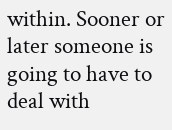within. Sooner or later someone is going to have to deal with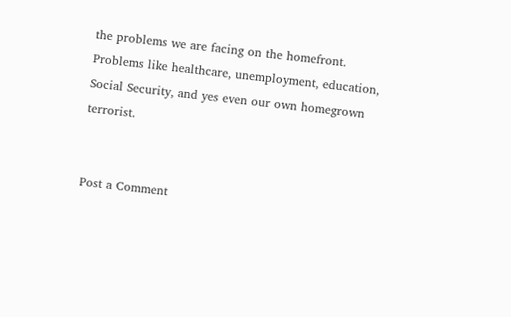the problems we are facing on the homefront. Problems like healthcare, unemployment, education, Social Security, and yes even our own homegrown terrorist.


Post a Comment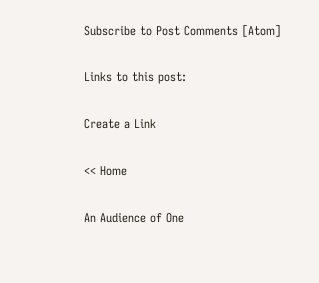Subscribe to Post Comments [Atom]

Links to this post:

Create a Link

<< Home

An Audience of One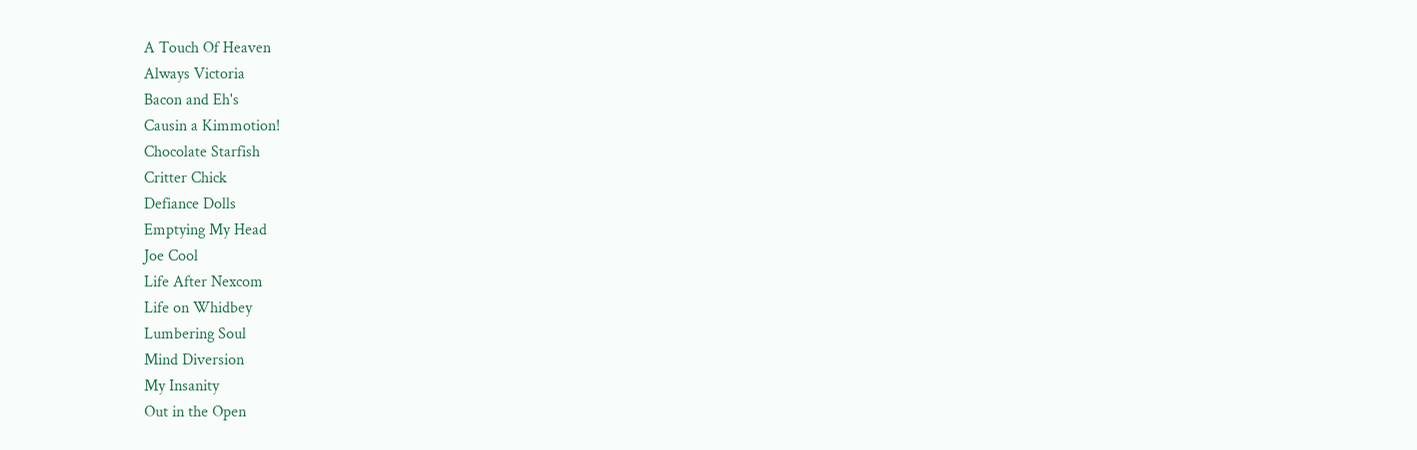A Touch Of Heaven
Always Victoria
Bacon and Eh's
Causin a Kimmotion!
Chocolate Starfish
Critter Chick
Defiance Dolls
Emptying My Head
Joe Cool
Life After Nexcom
Life on Whidbey
Lumbering Soul
Mind Diversion
My Insanity
Out in the Open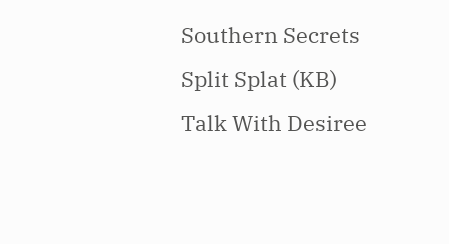Southern Secrets
Split Splat (KB)
Talk With Desiree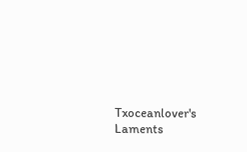Txoceanlover's Laments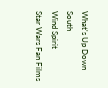What's Up Down South
Wind Spirit
Star Wars Fan Films